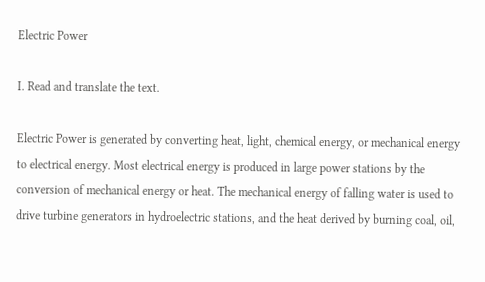Electric Power

I. Read and translate the text.

Electric Power is generated by converting heat, light, chemical energy, or mechanical energy to electrical energy. Most electrical energy is produced in large power stations by the conversion of mechanical energy or heat. The mechanical energy of falling water is used to drive turbine generators in hydroelectric stations, and the heat derived by burning coal, oil,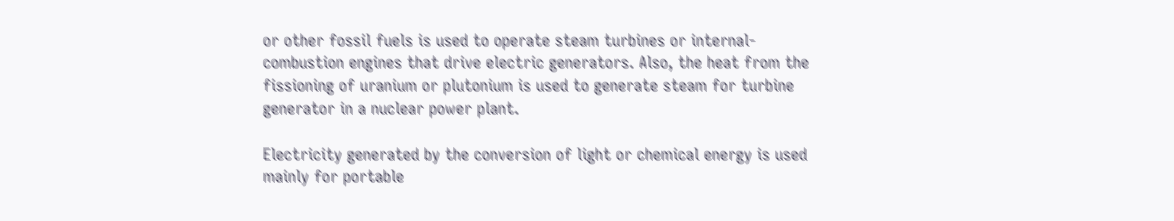or other fossil fuels is used to operate steam turbines or internal-combustion engines that drive electric generators. Also, the heat from the fissioning of uranium or plutonium is used to generate steam for turbine generator in a nuclear power plant.

Electricity generated by the conversion of light or chemical energy is used mainly for portable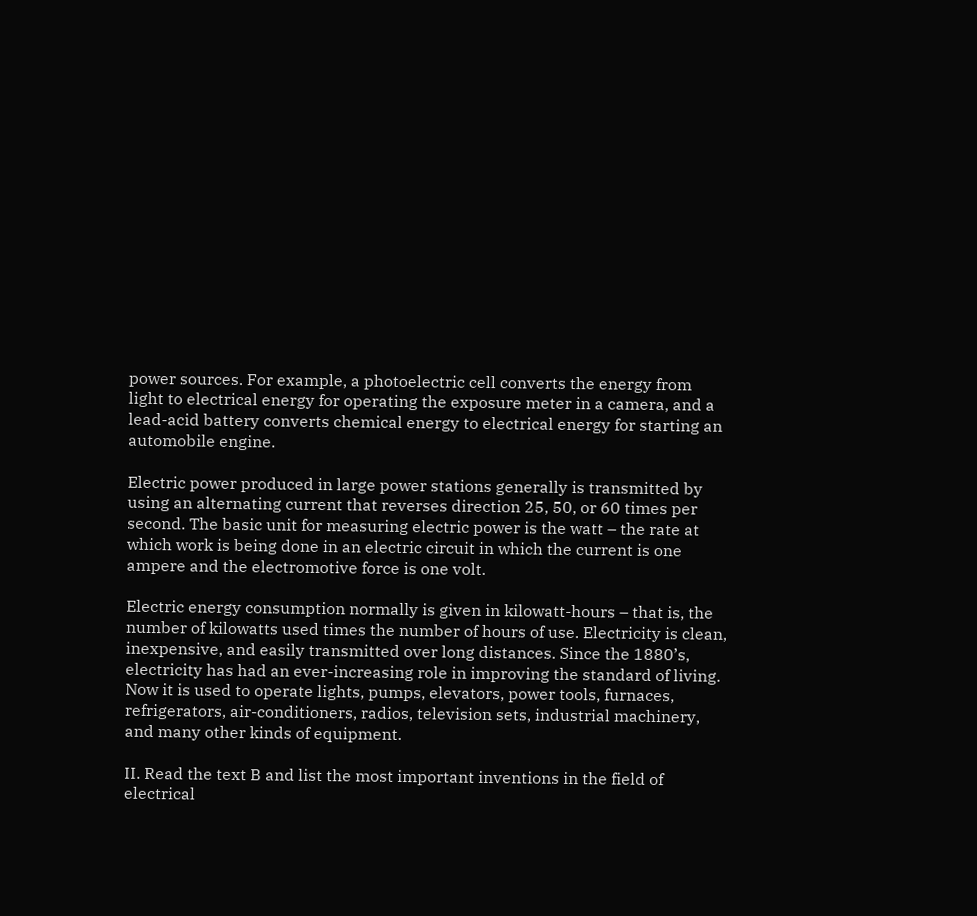power sources. For example, a photoelectric cell converts the energy from light to electrical energy for operating the exposure meter in a camera, and a lead-acid battery converts chemical energy to electrical energy for starting an automobile engine.

Electric power produced in large power stations generally is transmitted by using an alternating current that reverses direction 25, 50, or 60 times per second. The basic unit for measuring electric power is the watt – the rate at which work is being done in an electric circuit in which the current is one ampere and the electromotive force is one volt.

Electric energy consumption normally is given in kilowatt-hours – that is, the number of kilowatts used times the number of hours of use. Electricity is clean, inexpensive, and easily transmitted over long distances. Since the 1880’s, electricity has had an ever-increasing role in improving the standard of living. Now it is used to operate lights, pumps, elevators, power tools, furnaces, refrigerators, air-conditioners, radios, television sets, industrial machinery, and many other kinds of equipment.

II. Read the text B and list the most important inventions in the field of electrical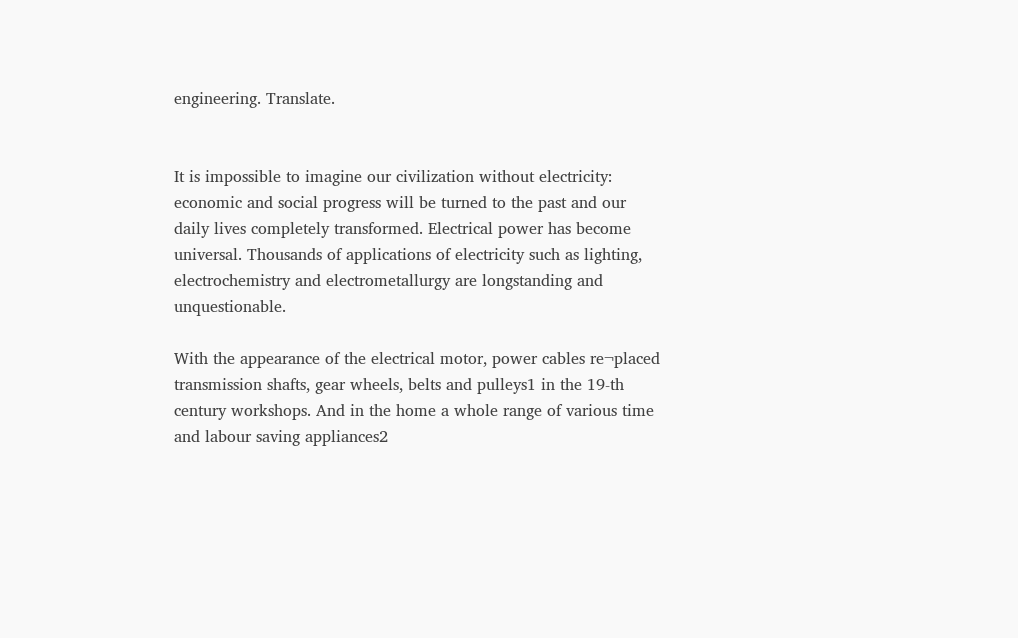engineering. Translate.


It is impossible to imagine our civilization without electricity: economic and social progress will be turned to the past and our daily lives completely transformed. Electrical power has become universal. Thousands of applications of electricity such as lighting, electrochemistry and electrometallurgy are longstanding and unquestionable.

With the appearance of the electrical motor, power cables re¬placed transmission shafts, gear wheels, belts and pulleys1 in the 19-th century workshops. And in the home a whole range of various time and labour saving appliances2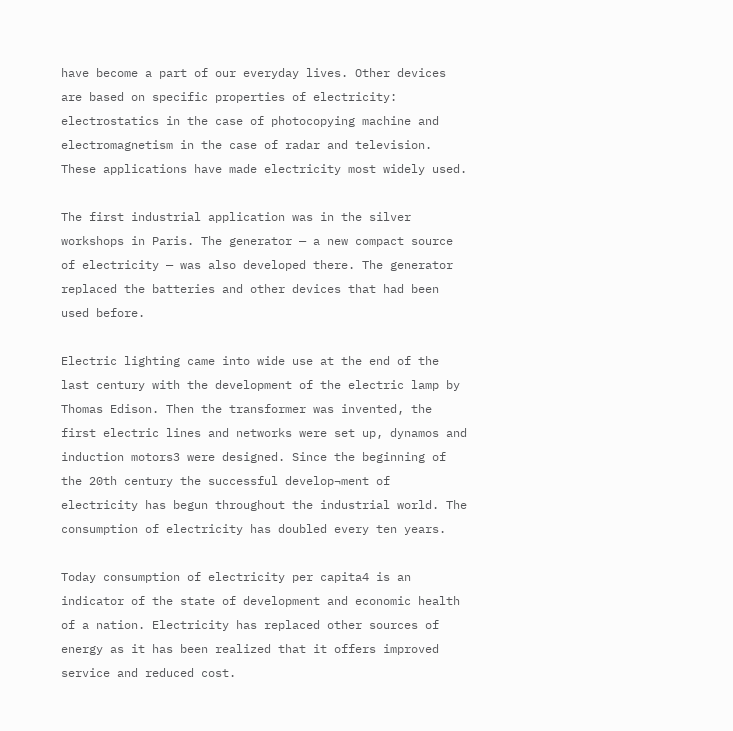have become a part of our everyday lives. Other devices are based on specific properties of electricity: electrostatics in the case of photocopying machine and electromagnetism in the case of radar and television. These applications have made electricity most widely used.

The first industrial application was in the silver workshops in Paris. The generator — a new compact source of electricity — was also developed there. The generator replaced the batteries and other devices that had been used before.

Electric lighting came into wide use at the end of the last century with the development of the electric lamp by Thomas Edison. Then the transformer was invented, the first electric lines and networks were set up, dynamos and induction motors3 were designed. Since the beginning of the 20th century the successful develop¬ment of electricity has begun throughout the industrial world. The consumption of electricity has doubled every ten years.

Today consumption of electricity per capita4 is an indicator of the state of development and economic health of a nation. Electricity has replaced other sources of energy as it has been realized that it offers improved service and reduced cost.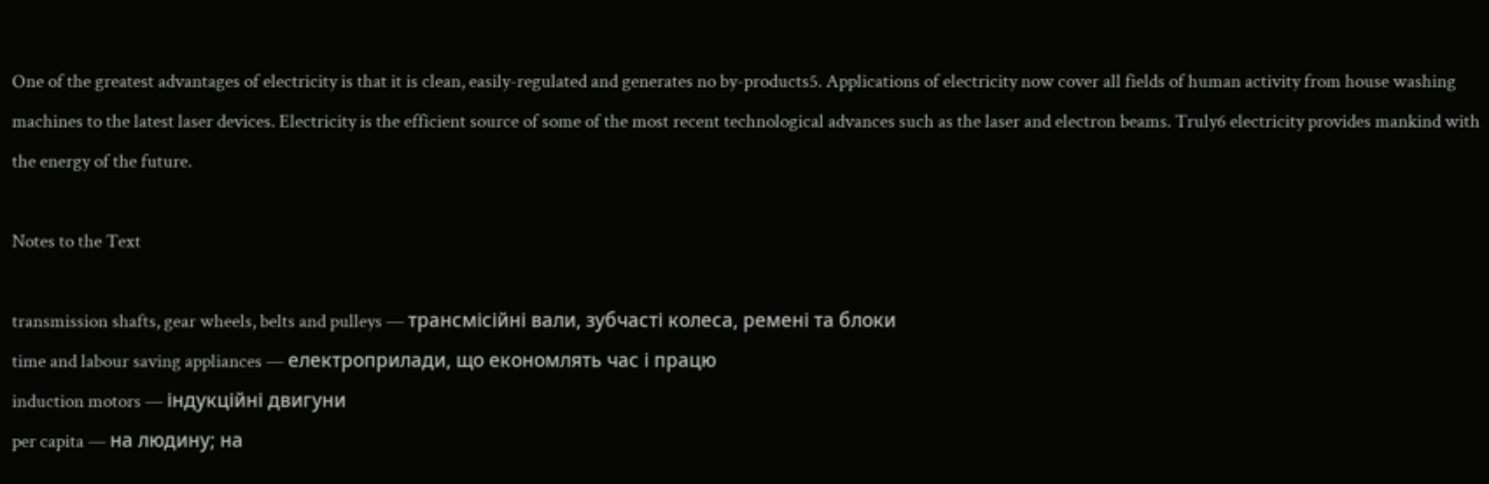One of the greatest advantages of electricity is that it is clean, easily-regulated and generates no by-products5. Applications of electricity now cover all fields of human activity from house washing machines to the latest laser devices. Electricity is the efficient source of some of the most recent technological advances such as the laser and electron beams. Truly6 electricity provides mankind with the energy of the future.

Notes to the Text

transmission shafts, gear wheels, belts and pulleys — трансмісійні вали, зубчасті колеса, ремені та блоки
time and labour saving appliances — електроприлади, що економлять час і працю
induction motors — індукційні двигуни
per capita — на людину; на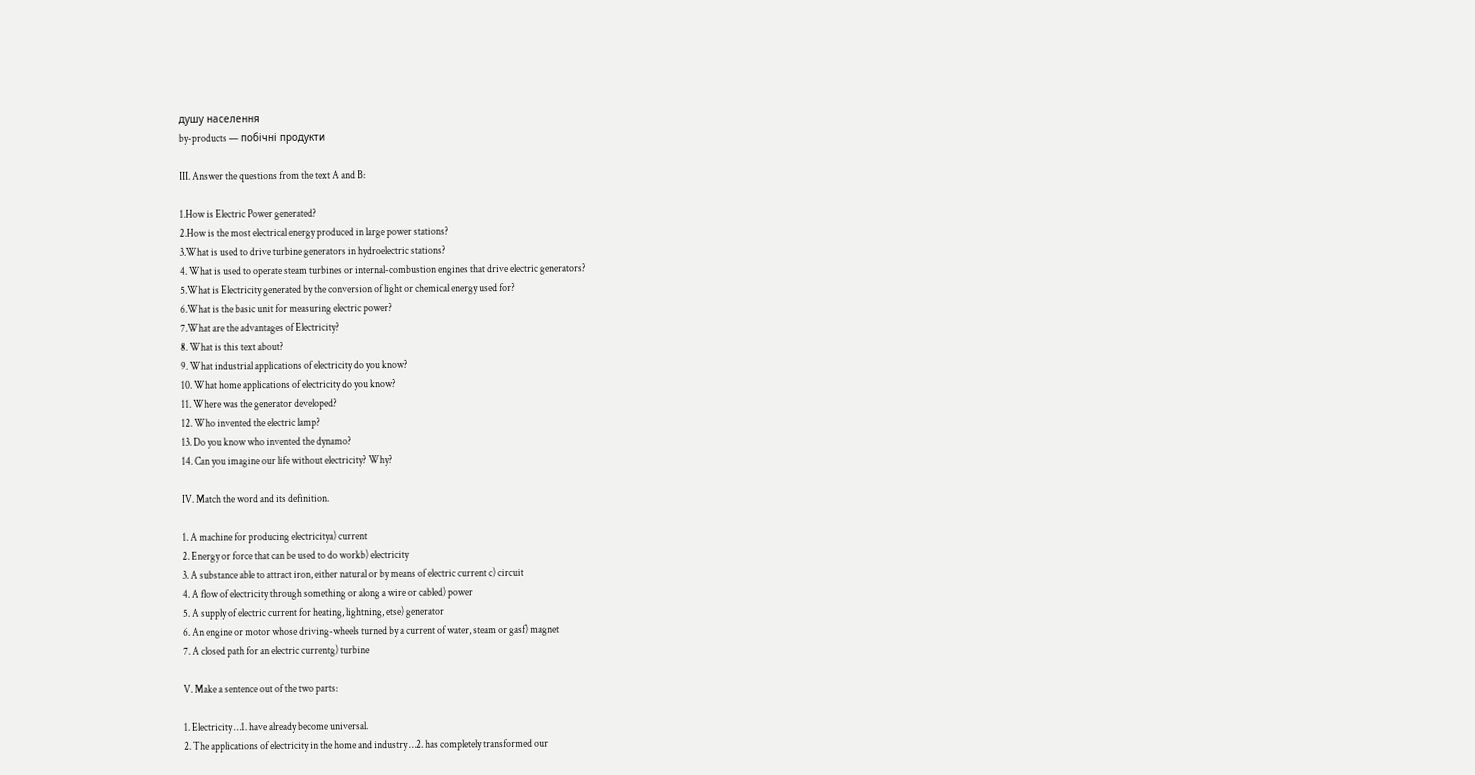душу населення
by-products — побічні продукти

III. Answer the questions from the text A and B:

1.How is Electric Power generated?
2.How is the most electrical energy produced in large power stations?
3.What is used to drive turbine generators in hydroelectric stations?
4. What is used to operate steam turbines or internal-combustion engines that drive electric generators?
5.What is Electricity generated by the conversion of light or chemical energy used for?
6.What is the basic unit for measuring electric power?
7.What are the advantages of Electricity?
8. What is this text about?
9. What industrial applications of electricity do you know?
10. What home applications of electricity do you know?
11. Where was the generator developed?
12. Who invented the electric lamp?
13. Do you know who invented the dynamo?
14. Can you imagine our life without electricity? Why?

IV. Match the word and its definition.

1. A machine for producing electricitya) current
2. Energy or force that can be used to do workb) electricity
3. A substance able to attract iron, either natural or by means of electric current c) circuit
4. A flow of electricity through something or along a wire or cabled) power
5. A supply of electric current for heating, lightning, etse) generator
6. An engine or motor whose driving-wheels turned by a current of water, steam or gasf) magnet
7. A closed path for an electric currentg) turbine

V. Make a sentence out of the two parts:

1. Electricity …1. have already become universal.
2. The applications of electricity in the home and industry …2. has completely transformed our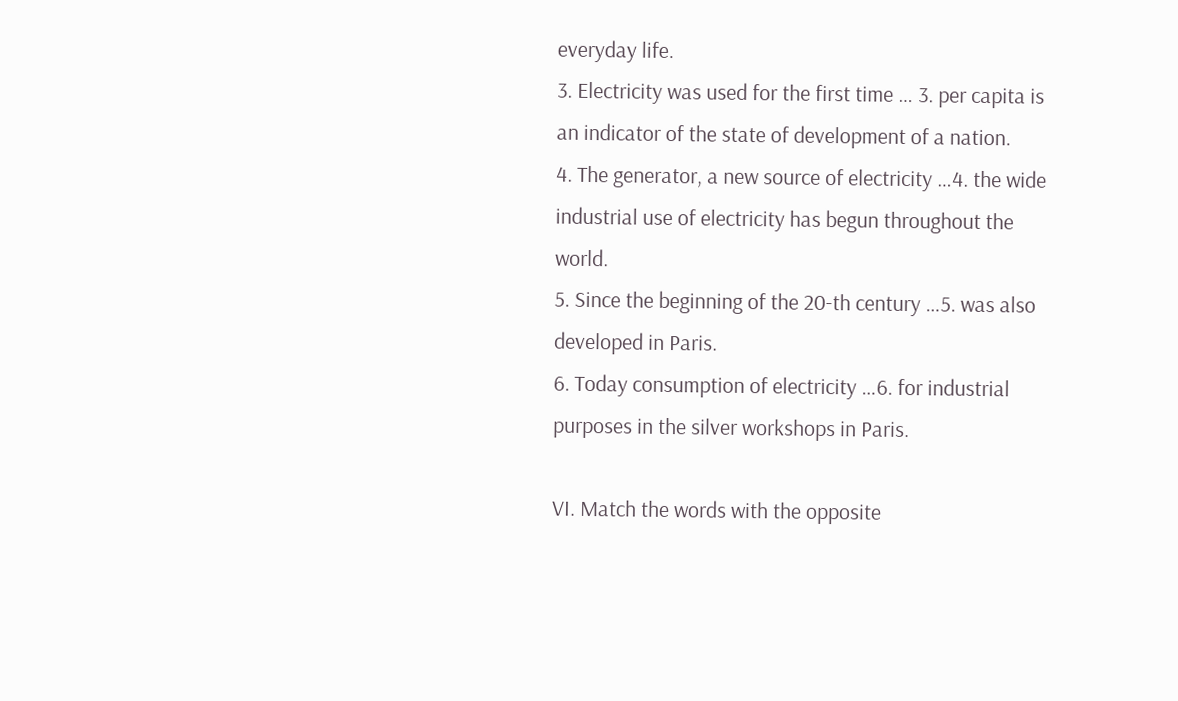everyday life.
3. Electricity was used for the first time … 3. per capita is an indicator of the state of development of a nation.
4. The generator, a new source of electricity …4. the wide industrial use of electricity has begun throughout the world.
5. Since the beginning of the 20-th century …5. was also developed in Paris.
6. Today consumption of electricity …6. for industrial purposes in the silver workshops in Paris.

VI. Match the words with the opposite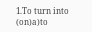1.To turn into (on)a)to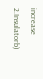increase
2.Insulatorb)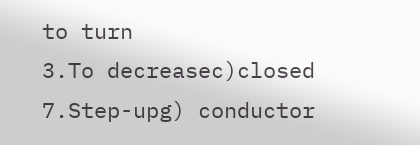to turn
3.To decreasec)closed
7.Step-upg) conductor